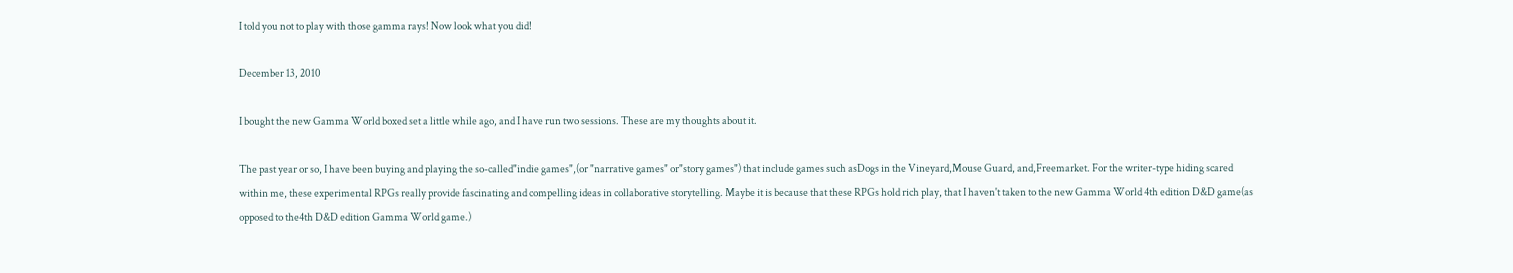I told you not to play with those gamma rays! Now look what you did!

December 13, 2010

I bought the new Gamma World boxed set a little while ago, and I have run two sessions. These are my thoughts about it.

The past year or so, I have been buying and playing the so-called"indie games",(or "narrative games" or"story games") that include games such asDogs in the Vineyard,Mouse Guard, and,Freemarket. For the writer-type hiding scared within me, these experimental RPGs really provide fascinating and compelling ideas in collaborative storytelling. Maybe it is because that these RPGs hold rich play, that I haven't taken to the new Gamma World 4th edition D&D game(as opposed to the4th D&D edition Gamma World game.)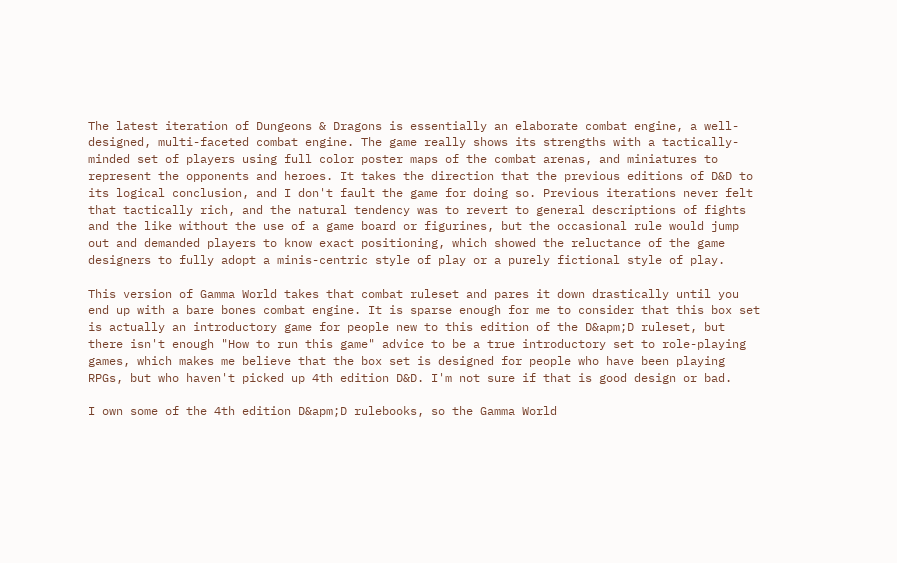The latest iteration of Dungeons & Dragons is essentially an elaborate combat engine, a well-designed, multi-faceted combat engine. The game really shows its strengths with a tactically-minded set of players using full color poster maps of the combat arenas, and miniatures to represent the opponents and heroes. It takes the direction that the previous editions of D&D to its logical conclusion, and I don't fault the game for doing so. Previous iterations never felt that tactically rich, and the natural tendency was to revert to general descriptions of fights and the like without the use of a game board or figurines, but the occasional rule would jump out and demanded players to know exact positioning, which showed the reluctance of the game designers to fully adopt a minis-centric style of play or a purely fictional style of play.

This version of Gamma World takes that combat ruleset and pares it down drastically until you end up with a bare bones combat engine. It is sparse enough for me to consider that this box set is actually an introductory game for people new to this edition of the D&apm;D ruleset, but there isn't enough "How to run this game" advice to be a true introductory set to role-playing games, which makes me believe that the box set is designed for people who have been playing RPGs, but who haven't picked up 4th edition D&D. I'm not sure if that is good design or bad.

I own some of the 4th edition D&apm;D rulebooks, so the Gamma World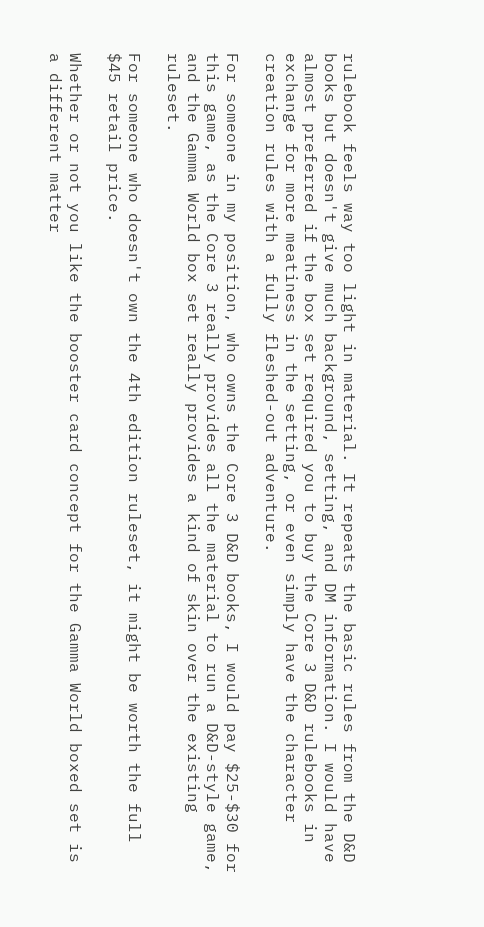rulebook feels way too light in material. It repeats the basic rules from the D&D books but doesn't give much background, setting, and DM information. I would have almost preferred if the box set required you to buy the Core 3 D&D rulebooks in exchange for more meatiness in the setting, or even simply have the character creation rules with a fully fleshed-out adventure.

For someone in my position, who owns the Core 3 D&D books, I would pay $25-$30 for this game, as the Core 3 really provides all the material to run a D&D-style game, and the Gamma World box set really provides a kind of skin over the existing ruleset.

For someone who doesn't own the 4th edition ruleset, it might be worth the full $45 retail price.

Whether or not you like the booster card concept for the Gamma World boxed set is a different matter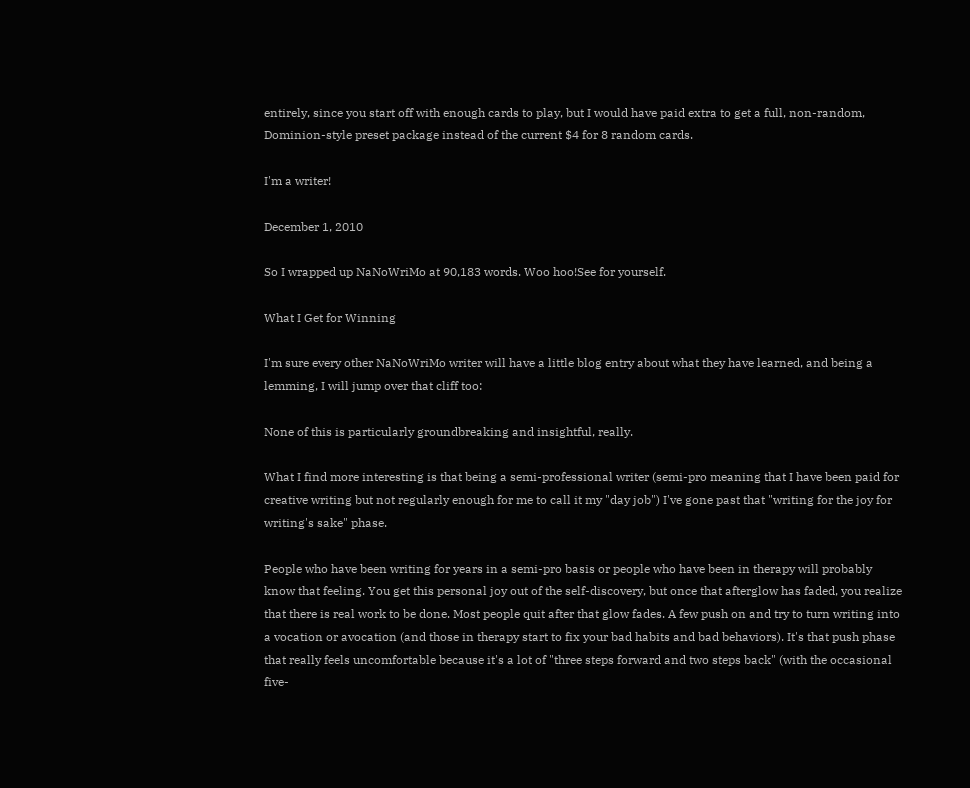entirely, since you start off with enough cards to play, but I would have paid extra to get a full, non-random, Dominion-style preset package instead of the current $4 for 8 random cards.

I'm a writer!

December 1, 2010

So I wrapped up NaNoWriMo at 90,183 words. Woo hoo!See for yourself.

What I Get for Winning

I'm sure every other NaNoWriMo writer will have a little blog entry about what they have learned, and being a lemming, I will jump over that cliff too:

None of this is particularly groundbreaking and insightful, really.

What I find more interesting is that being a semi-professional writer (semi-pro meaning that I have been paid for creative writing but not regularly enough for me to call it my "day job") I've gone past that "writing for the joy for writing's sake" phase.

People who have been writing for years in a semi-pro basis or people who have been in therapy will probably know that feeling. You get this personal joy out of the self-discovery, but once that afterglow has faded, you realize that there is real work to be done. Most people quit after that glow fades. A few push on and try to turn writing into a vocation or avocation (and those in therapy start to fix your bad habits and bad behaviors). It's that push phase that really feels uncomfortable because it's a lot of "three steps forward and two steps back" (with the occasional five-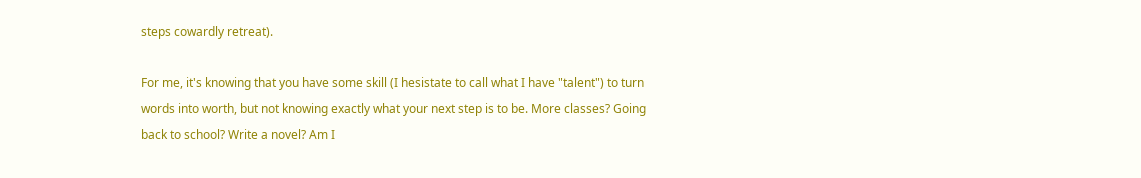steps cowardly retreat).

For me, it's knowing that you have some skill (I hesistate to call what I have "talent") to turn words into worth, but not knowing exactly what your next step is to be. More classes? Going back to school? Write a novel? Am I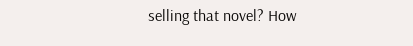selling that novel? How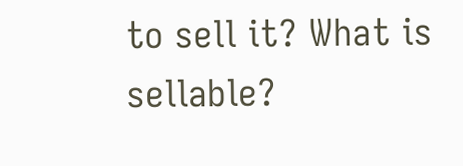to sell it? What is sellable?